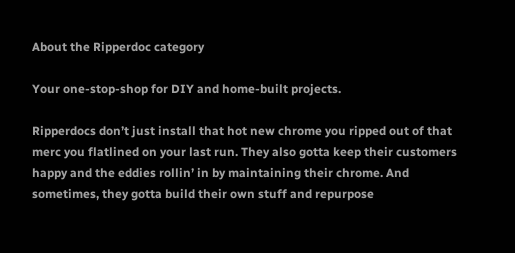About the Ripperdoc category

Your one-stop-shop for DIY and home-built projects.

Ripperdocs don’t just install that hot new chrome you ripped out of that merc you flatlined on your last run. They also gotta keep their customers happy and the eddies rollin’ in by maintaining their chrome. And sometimes, they gotta build their own stuff and repurpose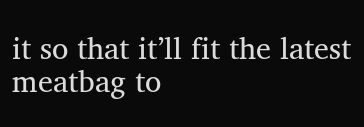it so that it’ll fit the latest meatbag to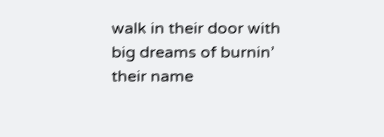walk in their door with big dreams of burnin’ their name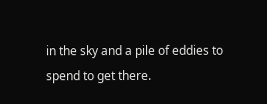in the sky and a pile of eddies to spend to get there.